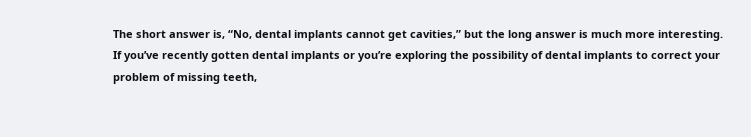The short answer is, “No, dental implants cannot get cavities,” but the long answer is much more interesting. If you’ve recently gotten dental implants or you’re exploring the possibility of dental implants to correct your problem of missing teeth,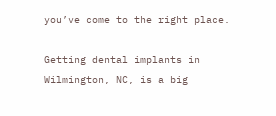you’ve come to the right place.

Getting dental implants in Wilmington, NC, is a big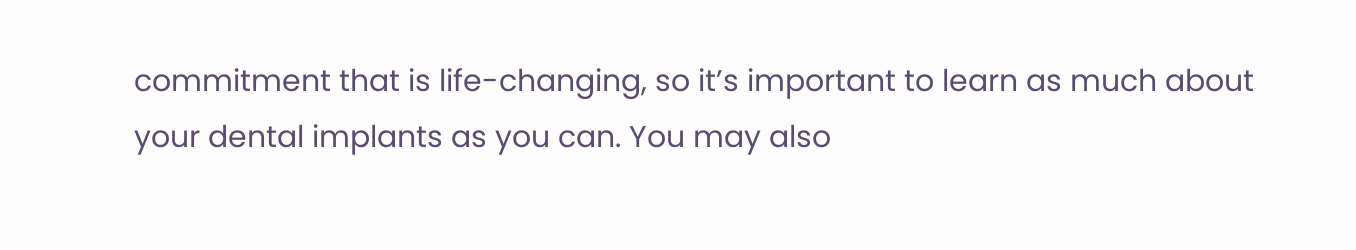commitment that is life-changing, so it’s important to learn as much about your dental implants as you can. You may also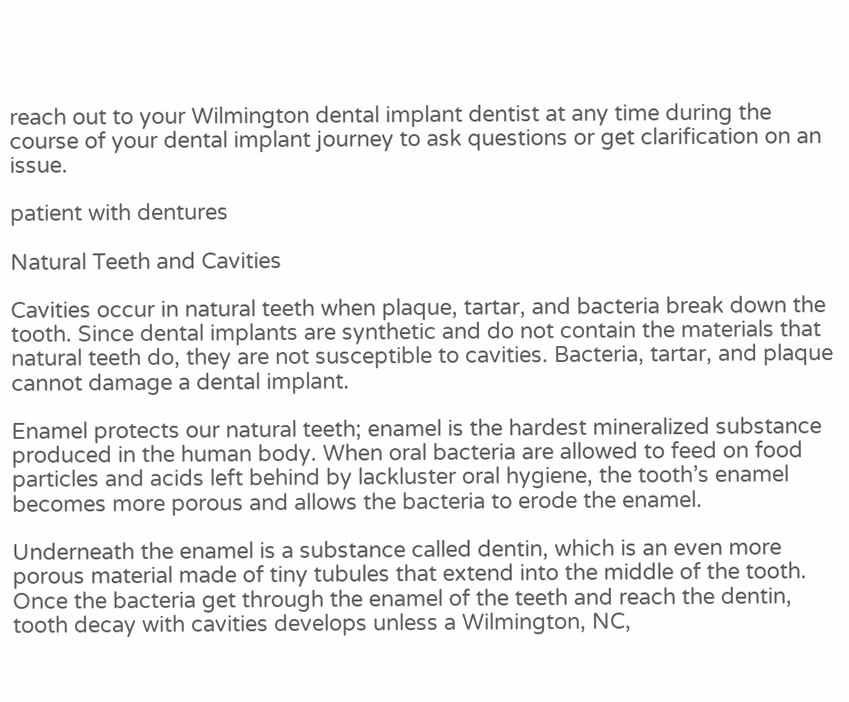reach out to your Wilmington dental implant dentist at any time during the course of your dental implant journey to ask questions or get clarification on an issue.

patient with dentures

Natural Teeth and Cavities

Cavities occur in natural teeth when plaque, tartar, and bacteria break down the tooth. Since dental implants are synthetic and do not contain the materials that natural teeth do, they are not susceptible to cavities. Bacteria, tartar, and plaque cannot damage a dental implant.

Enamel protects our natural teeth; enamel is the hardest mineralized substance produced in the human body. When oral bacteria are allowed to feed on food particles and acids left behind by lackluster oral hygiene, the tooth’s enamel becomes more porous and allows the bacteria to erode the enamel.

Underneath the enamel is a substance called dentin, which is an even more porous material made of tiny tubules that extend into the middle of the tooth. Once the bacteria get through the enamel of the teeth and reach the dentin, tooth decay with cavities develops unless a Wilmington, NC,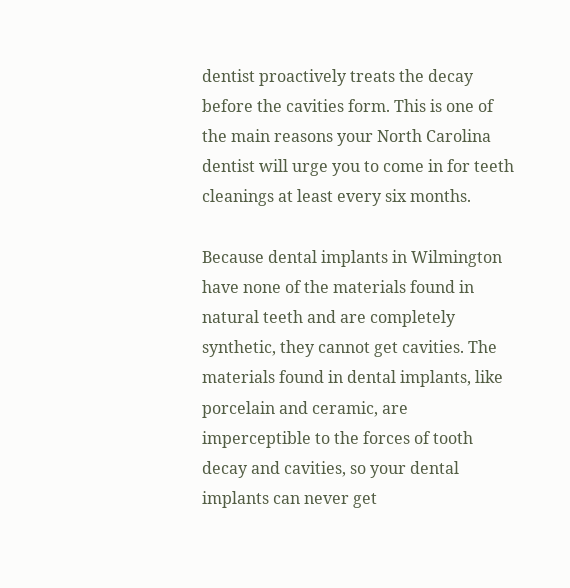dentist proactively treats the decay before the cavities form. This is one of the main reasons your North Carolina dentist will urge you to come in for teeth cleanings at least every six months.

Because dental implants in Wilmington have none of the materials found in natural teeth and are completely synthetic, they cannot get cavities. The materials found in dental implants, like porcelain and ceramic, are imperceptible to the forces of tooth decay and cavities, so your dental implants can never get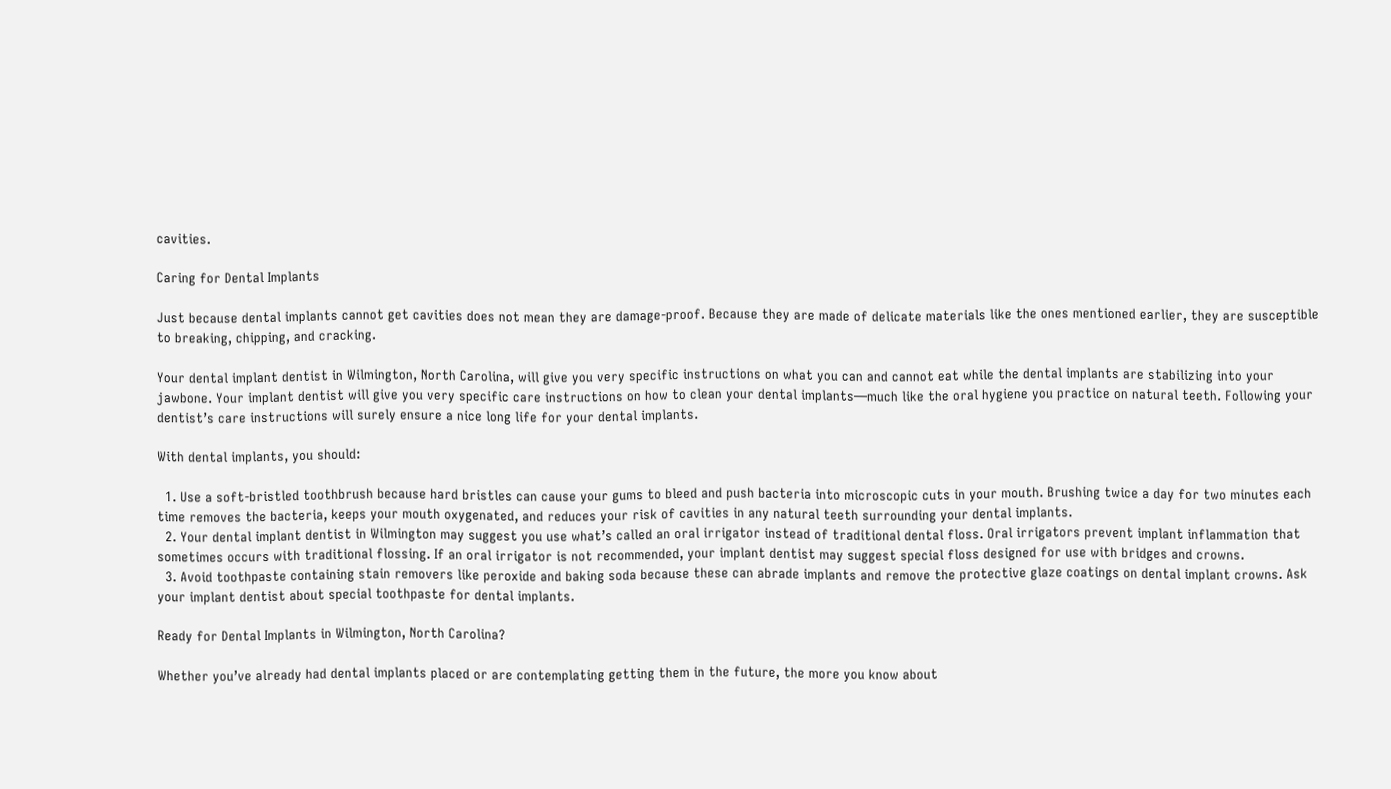cavities.

Caring for Dental Implants

Just because dental implants cannot get cavities does not mean they are damage-proof. Because they are made of delicate materials like the ones mentioned earlier, they are susceptible to breaking, chipping, and cracking.

Your dental implant dentist in Wilmington, North Carolina, will give you very specific instructions on what you can and cannot eat while the dental implants are stabilizing into your jawbone. Your implant dentist will give you very specific care instructions on how to clean your dental implants—much like the oral hygiene you practice on natural teeth. Following your dentist’s care instructions will surely ensure a nice long life for your dental implants.

With dental implants, you should:

  1. Use a soft-bristled toothbrush because hard bristles can cause your gums to bleed and push bacteria into microscopic cuts in your mouth. Brushing twice a day for two minutes each time removes the bacteria, keeps your mouth oxygenated, and reduces your risk of cavities in any natural teeth surrounding your dental implants.
  2. Your dental implant dentist in Wilmington may suggest you use what’s called an oral irrigator instead of traditional dental floss. Oral irrigators prevent implant inflammation that sometimes occurs with traditional flossing. If an oral irrigator is not recommended, your implant dentist may suggest special floss designed for use with bridges and crowns.
  3. Avoid toothpaste containing stain removers like peroxide and baking soda because these can abrade implants and remove the protective glaze coatings on dental implant crowns. Ask your implant dentist about special toothpaste for dental implants.

Ready for Dental Implants in Wilmington, North Carolina?

Whether you’ve already had dental implants placed or are contemplating getting them in the future, the more you know about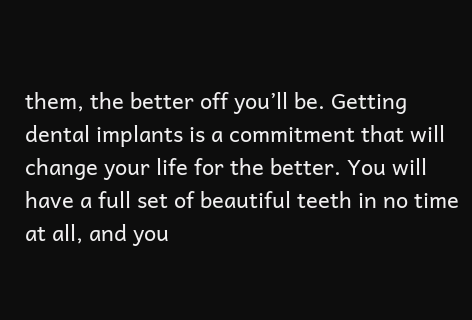them, the better off you’ll be. Getting dental implants is a commitment that will change your life for the better. You will have a full set of beautiful teeth in no time at all, and you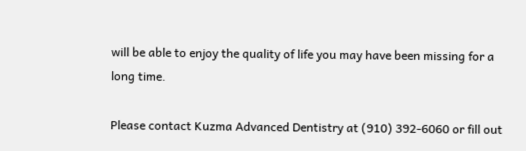will be able to enjoy the quality of life you may have been missing for a long time.

Please contact Kuzma Advanced Dentistry at (910) 392-6060 or fill out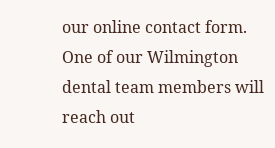our online contact form. One of our Wilmington dental team members will reach out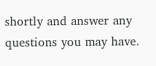shortly and answer any questions you may have.